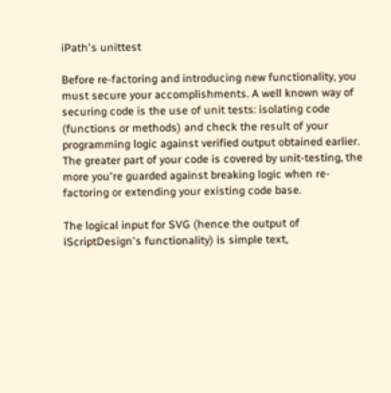iPath's unittest

Before re-factoring and introducing new functionality, you must secure your accomplishments. A well known way of securing code is the use of unit tests: isolating code (functions or methods) and check the result of your programming logic against verified output obtained earlier. The greater part of your code is covered by unit-testing, the more you're guarded against breaking logic when re-factoring or extending your existing code base.

The logical input for SVG (hence the output of iScriptDesign's functionality) is simple text,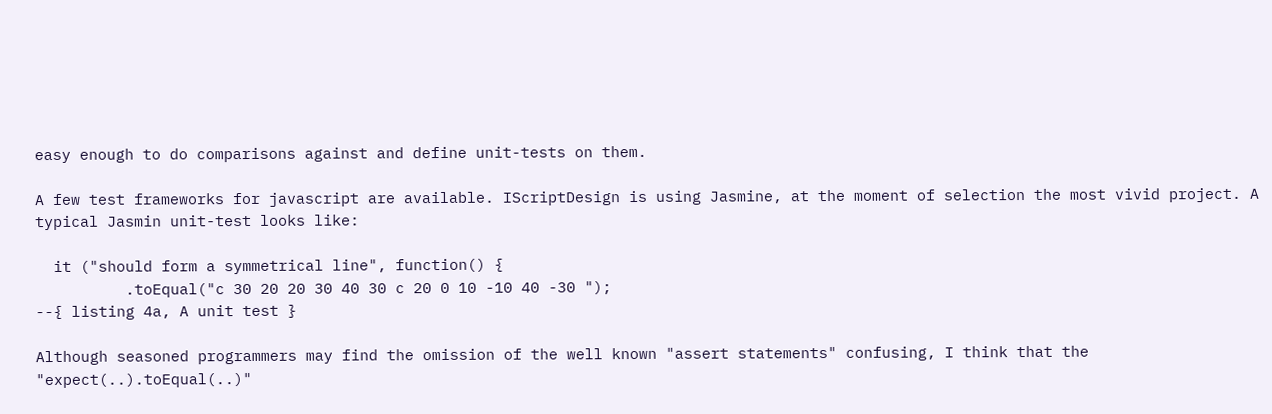easy enough to do comparisons against and define unit-tests on them.

A few test frameworks for javascript are available. IScriptDesign is using Jasmine, at the moment of selection the most vivid project. A typical Jasmin unit-test looks like:

  it ("should form a symmetrical line", function() {
          .toEqual("c 30 20 20 30 40 30 c 20 0 10 -10 40 -30 ");
--{ listing 4a, A unit test }

Although seasoned programmers may find the omission of the well known "assert statements" confusing, I think that the "expect(..).toEqual(..)"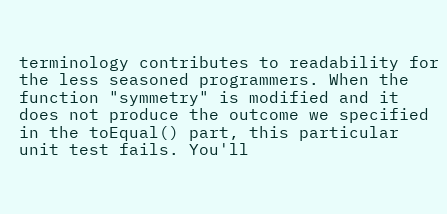terminology contributes to readability for the less seasoned programmers. When the function "symmetry" is modified and it does not produce the outcome we specified in the toEqual() part, this particular unit test fails. You'll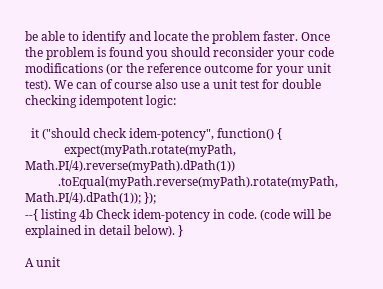be able to identify and locate the problem faster. Once the problem is found you should reconsider your code modifications (or the reference outcome for your unit test). We can of course also use a unit test for double checking idempotent logic:

  it ("should check idem-potency", function() {
             expect(myPath.rotate(myPath, Math.PI/4).reverse(myPath).dPath(1))
           .toEqual(myPath.reverse(myPath).rotate(myPath, Math.PI/4).dPath(1)); });
--{ listing 4b Check idem-potency in code. (code will be explained in detail below). }

A unit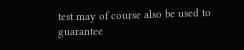test may of course also be used to guarantee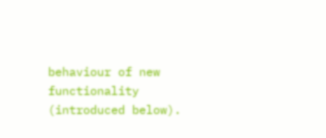behaviour of new functionality (introduced below).